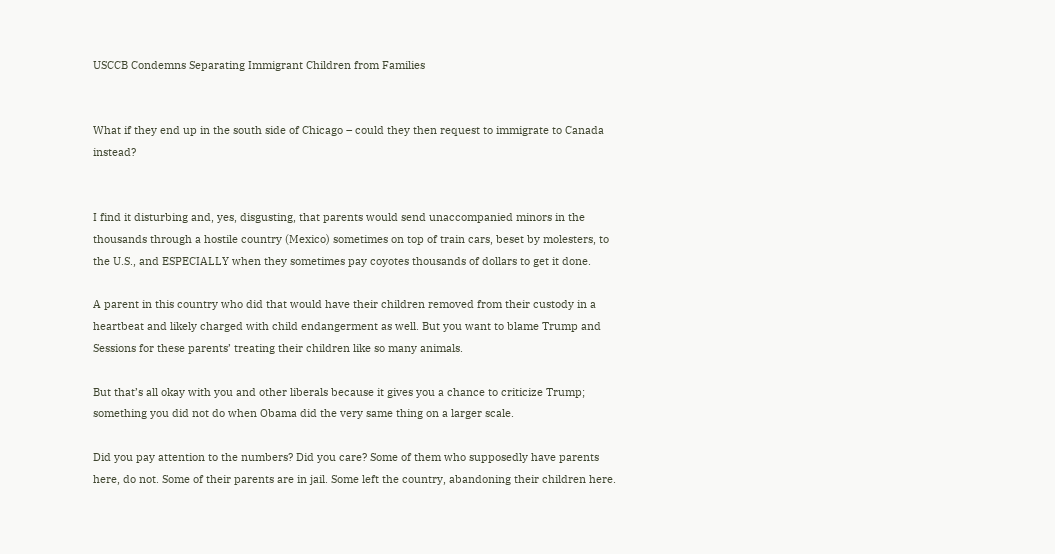USCCB Condemns Separating Immigrant Children from Families


What if they end up in the south side of Chicago – could they then request to immigrate to Canada instead?


I find it disturbing and, yes, disgusting, that parents would send unaccompanied minors in the thousands through a hostile country (Mexico) sometimes on top of train cars, beset by molesters, to the U.S., and ESPECIALLY when they sometimes pay coyotes thousands of dollars to get it done.

A parent in this country who did that would have their children removed from their custody in a heartbeat and likely charged with child endangerment as well. But you want to blame Trump and Sessions for these parents’ treating their children like so many animals.

But that’s all okay with you and other liberals because it gives you a chance to criticize Trump; something you did not do when Obama did the very same thing on a larger scale.

Did you pay attention to the numbers? Did you care? Some of them who supposedly have parents here, do not. Some of their parents are in jail. Some left the country, abandoning their children here.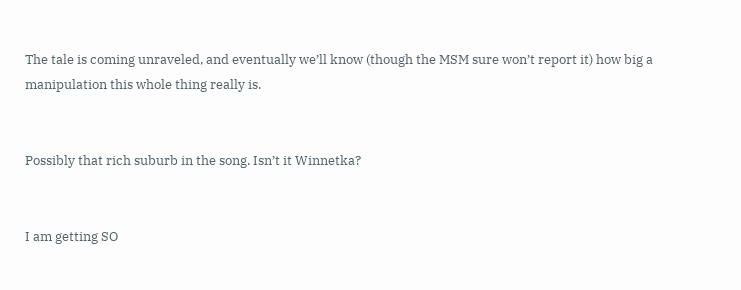The tale is coming unraveled, and eventually we’ll know (though the MSM sure won’t report it) how big a manipulation this whole thing really is.


Possibly that rich suburb in the song. Isn’t it Winnetka?


I am getting SO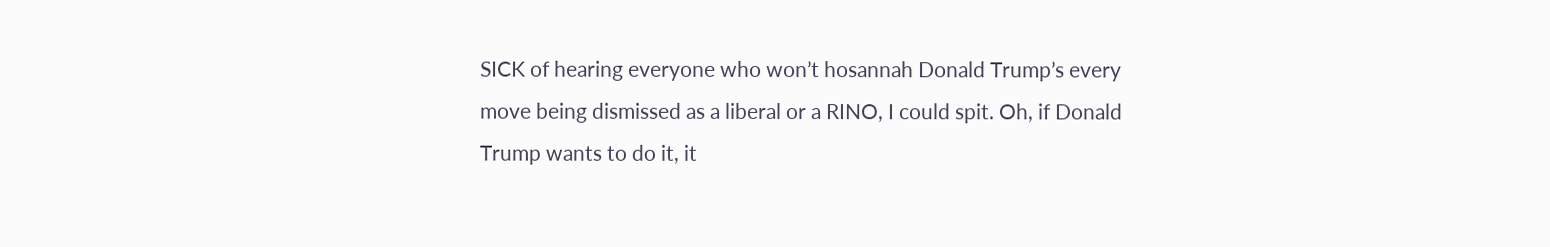SICK of hearing everyone who won’t hosannah Donald Trump’s every move being dismissed as a liberal or a RINO, I could spit. Oh, if Donald Trump wants to do it, it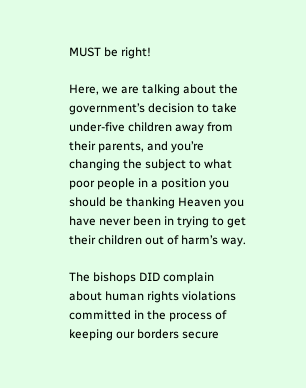MUST be right!

Here, we are talking about the government’s decision to take under-five children away from their parents, and you’re changing the subject to what poor people in a position you should be thanking Heaven you have never been in trying to get their children out of harm’s way.

The bishops DID complain about human rights violations committed in the process of keeping our borders secure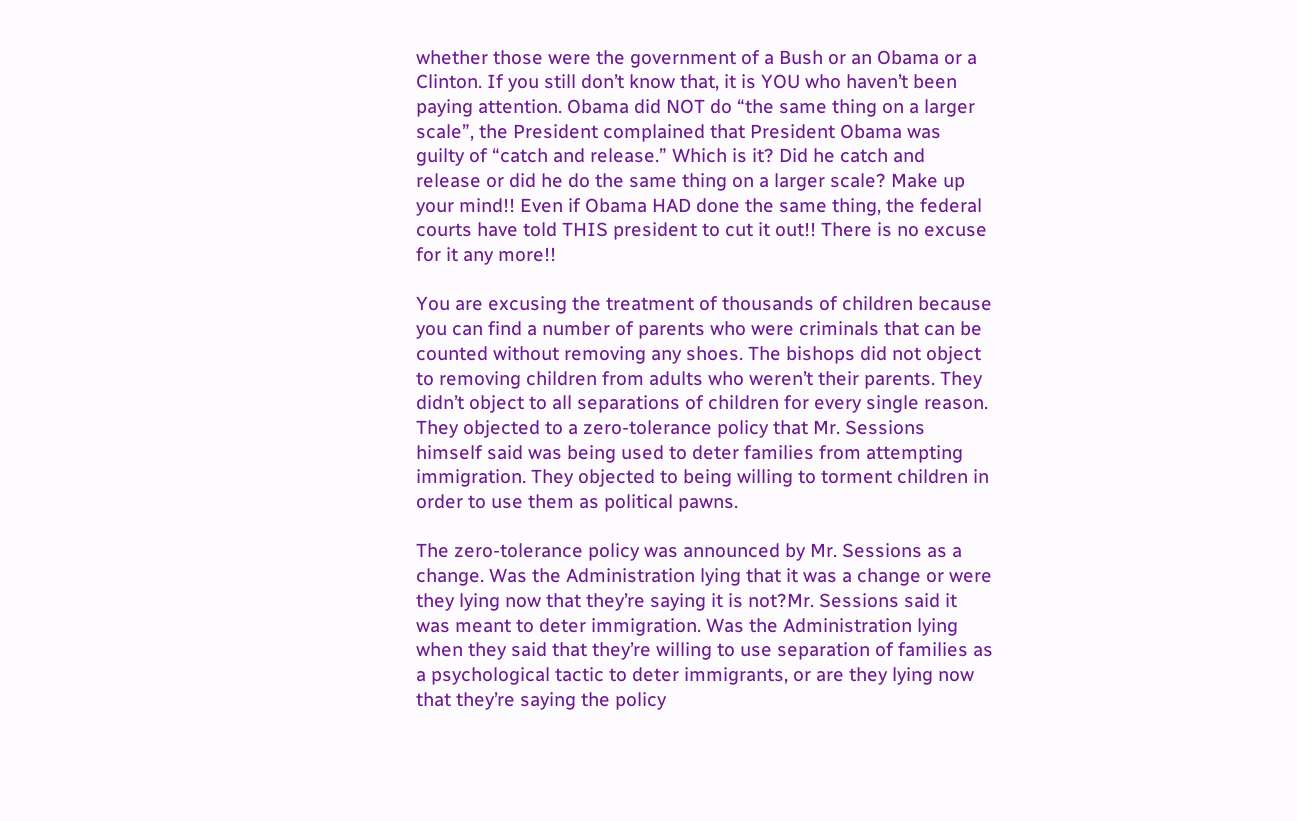whether those were the government of a Bush or an Obama or a Clinton. If you still don’t know that, it is YOU who haven’t been paying attention. Obama did NOT do “the same thing on a larger scale”, the President complained that President Obama was guilty of “catch and release.” Which is it? Did he catch and release or did he do the same thing on a larger scale? Make up your mind!! Even if Obama HAD done the same thing, the federal courts have told THIS president to cut it out!! There is no excuse for it any more!!

You are excusing the treatment of thousands of children because you can find a number of parents who were criminals that can be counted without removing any shoes. The bishops did not object to removing children from adults who weren’t their parents. They didn’t object to all separations of children for every single reason. They objected to a zero-tolerance policy that Mr. Sessions himself said was being used to deter families from attempting immigration. They objected to being willing to torment children in order to use them as political pawns.

The zero-tolerance policy was announced by Mr. Sessions as a change. Was the Administration lying that it was a change or were they lying now that they’re saying it is not?Mr. Sessions said it was meant to deter immigration. Was the Administration lying when they said that they’re willing to use separation of families as a psychological tactic to deter immigrants, or are they lying now that they’re saying the policy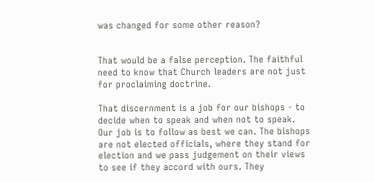was changed for some other reason?


That would be a false perception. The faithful need to know that Church leaders are not just for proclaiming doctrine.

That discernment is a job for our bishops - to decide when to speak and when not to speak. Our job is to follow as best we can. The bishops are not elected officials, where they stand for election and we pass judgement on their views to see if they accord with ours. They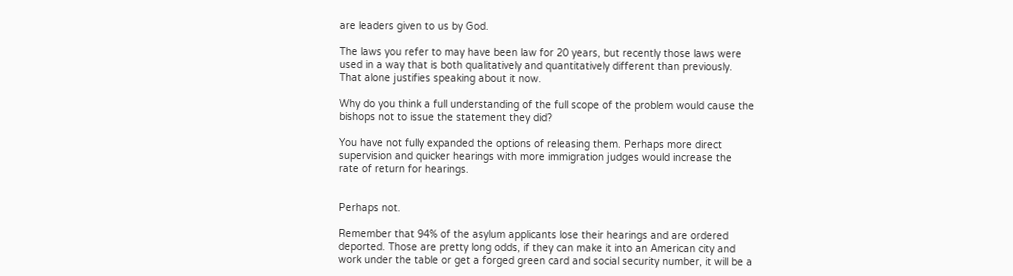are leaders given to us by God.

The laws you refer to may have been law for 20 years, but recently those laws were used in a way that is both qualitatively and quantitatively different than previously. That alone justifies speaking about it now.

Why do you think a full understanding of the full scope of the problem would cause the bishops not to issue the statement they did?

You have not fully expanded the options of releasing them. Perhaps more direct supervision and quicker hearings with more immigration judges would increase the rate of return for hearings.


Perhaps not.

Remember that 94% of the asylum applicants lose their hearings and are ordered deported. Those are pretty long odds, if they can make it into an American city and work under the table or get a forged green card and social security number, it will be a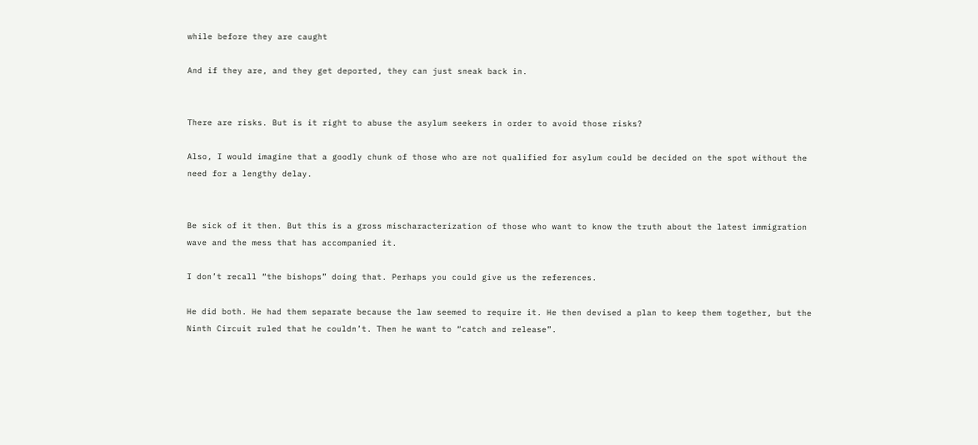while before they are caught

And if they are, and they get deported, they can just sneak back in.


There are risks. But is it right to abuse the asylum seekers in order to avoid those risks?

Also, I would imagine that a goodly chunk of those who are not qualified for asylum could be decided on the spot without the need for a lengthy delay.


Be sick of it then. But this is a gross mischaracterization of those who want to know the truth about the latest immigration wave and the mess that has accompanied it.

I don’t recall “the bishops” doing that. Perhaps you could give us the references.

He did both. He had them separate because the law seemed to require it. He then devised a plan to keep them together, but the Ninth Circuit ruled that he couldn’t. Then he want to “catch and release”.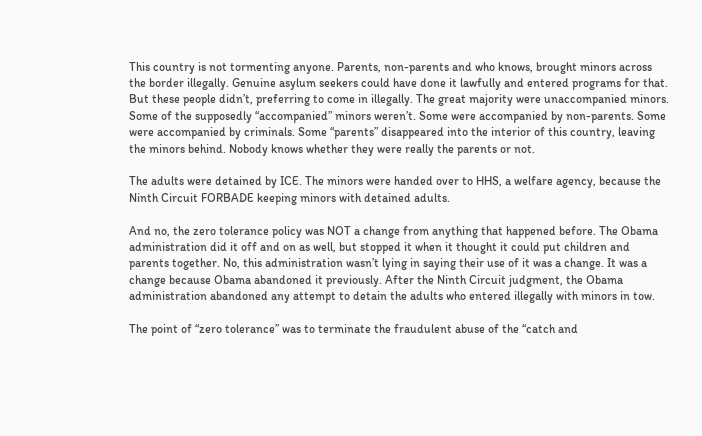This country is not tormenting anyone. Parents, non-parents and who knows, brought minors across the border illegally. Genuine asylum seekers could have done it lawfully and entered programs for that. But these people didn’t, preferring to come in illegally. The great majority were unaccompanied minors. Some of the supposedly “accompanied” minors weren’t. Some were accompanied by non-parents. Some were accompanied by criminals. Some “parents” disappeared into the interior of this country, leaving the minors behind. Nobody knows whether they were really the parents or not.

The adults were detained by ICE. The minors were handed over to HHS, a welfare agency, because the Ninth Circuit FORBADE keeping minors with detained adults.

And no, the zero tolerance policy was NOT a change from anything that happened before. The Obama administration did it off and on as well, but stopped it when it thought it could put children and parents together. No, this administration wasn’t lying in saying their use of it was a change. It was a change because Obama abandoned it previously. After the Ninth Circuit judgment, the Obama administration abandoned any attempt to detain the adults who entered illegally with minors in tow.

The point of “zero tolerance” was to terminate the fraudulent abuse of the “catch and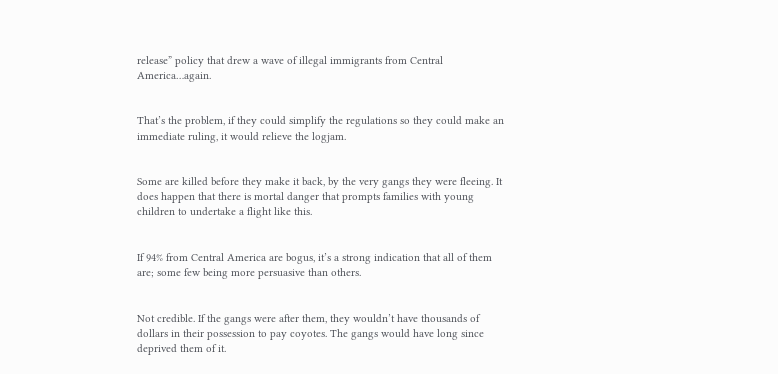release” policy that drew a wave of illegal immigrants from Central America…again.


That’s the problem, if they could simplify the regulations so they could make an immediate ruling, it would relieve the logjam.


Some are killed before they make it back, by the very gangs they were fleeing. It does happen that there is mortal danger that prompts families with young children to undertake a flight like this.


If 94% from Central America are bogus, it’s a strong indication that all of them are; some few being more persuasive than others.


Not credible. If the gangs were after them, they wouldn’t have thousands of dollars in their possession to pay coyotes. The gangs would have long since deprived them of it.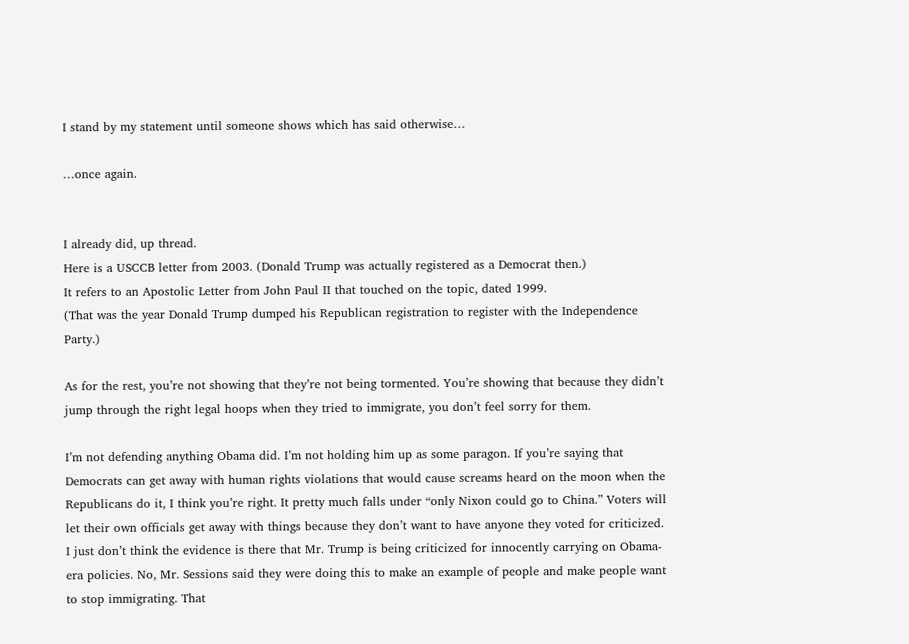I stand by my statement until someone shows which has said otherwise…

…once again.


I already did, up thread.
Here is a USCCB letter from 2003. (Donald Trump was actually registered as a Democrat then.)
It refers to an Apostolic Letter from John Paul II that touched on the topic, dated 1999.
(That was the year Donald Trump dumped his Republican registration to register with the Independence Party.)

As for the rest, you’re not showing that they’re not being tormented. You’re showing that because they didn’t jump through the right legal hoops when they tried to immigrate, you don’t feel sorry for them.

I’m not defending anything Obama did. I’m not holding him up as some paragon. If you’re saying that Democrats can get away with human rights violations that would cause screams heard on the moon when the Republicans do it, I think you’re right. It pretty much falls under “only Nixon could go to China.” Voters will let their own officials get away with things because they don’t want to have anyone they voted for criticized. I just don’t think the evidence is there that Mr. Trump is being criticized for innocently carrying on Obama-era policies. No, Mr. Sessions said they were doing this to make an example of people and make people want to stop immigrating. That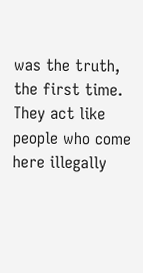was the truth, the first time. They act like people who come here illegally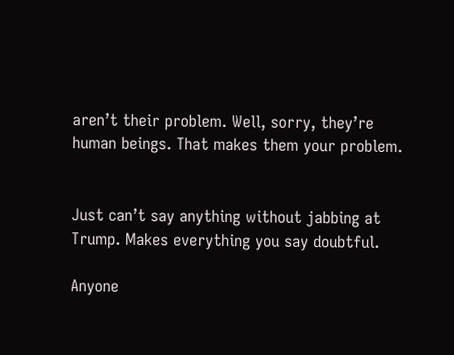aren’t their problem. Well, sorry, they’re human beings. That makes them your problem.


Just can’t say anything without jabbing at Trump. Makes everything you say doubtful.

Anyone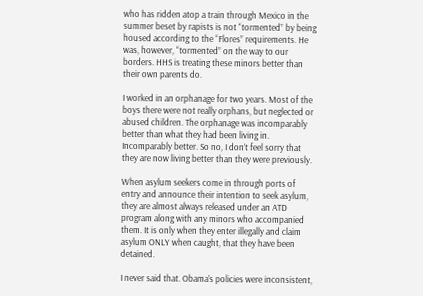who has ridden atop a train through Mexico in the summer beset by rapists is not “tormented” by being housed according to the “Flores” requirements. He was, however, “tormented” on the way to our borders. HHS is treating these minors better than their own parents do.

I worked in an orphanage for two years. Most of the boys there were not really orphans, but neglected or abused children. The orphanage was incomparably better than what they had been living in. Incomparably better. So no, I don’t feel sorry that they are now living better than they were previously.

When asylum seekers come in through ports of entry and announce their intention to seek asylum, they are almost always released under an ATD program along with any minors who accompanied them. It is only when they enter illegally and claim asylum ONLY when caught, that they have been detained.

I never said that. Obama’s policies were inconsistent,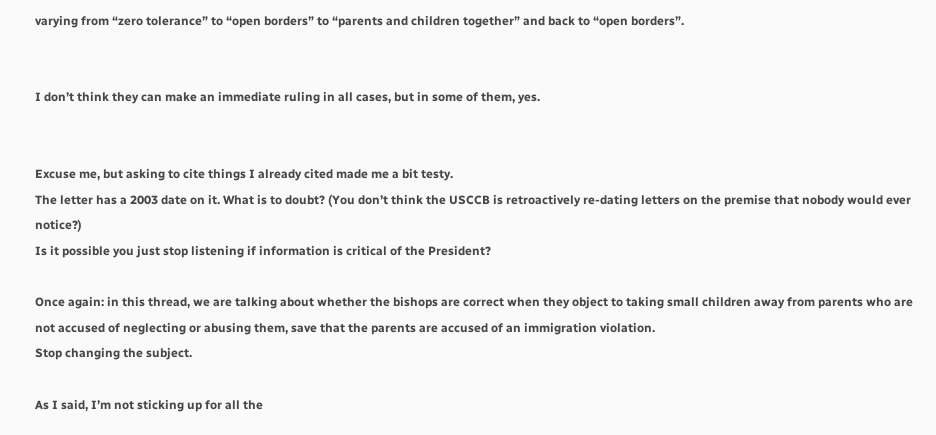varying from “zero tolerance” to “open borders” to “parents and children together” and back to “open borders”.


I don’t think they can make an immediate ruling in all cases, but in some of them, yes.


Excuse me, but asking to cite things I already cited made me a bit testy.
The letter has a 2003 date on it. What is to doubt? (You don’t think the USCCB is retroactively re-dating letters on the premise that nobody would ever notice?)
Is it possible you just stop listening if information is critical of the President?

Once again: in this thread, we are talking about whether the bishops are correct when they object to taking small children away from parents who are not accused of neglecting or abusing them, save that the parents are accused of an immigration violation.
Stop changing the subject.

As I said, I’m not sticking up for all the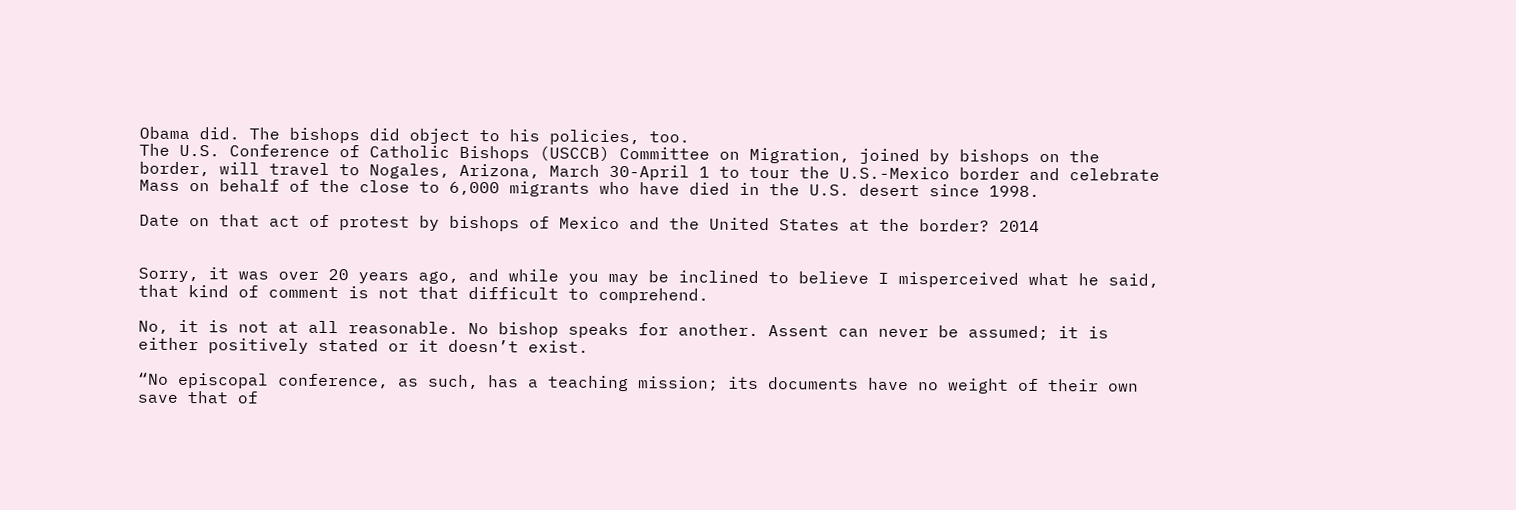Obama did. The bishops did object to his policies, too.
The U.S. Conference of Catholic Bishops (USCCB) Committee on Migration, joined by bishops on the border, will travel to Nogales, Arizona, March 30-April 1 to tour the U.S.-Mexico border and celebrate Mass on behalf of the close to 6,000 migrants who have died in the U.S. desert since 1998.

Date on that act of protest by bishops of Mexico and the United States at the border? 2014


Sorry, it was over 20 years ago, and while you may be inclined to believe I misperceived what he said, that kind of comment is not that difficult to comprehend.

No, it is not at all reasonable. No bishop speaks for another. Assent can never be assumed; it is either positively stated or it doesn’t exist.

“No episcopal conference, as such, has a teaching mission; its documents have no weight of their own save that of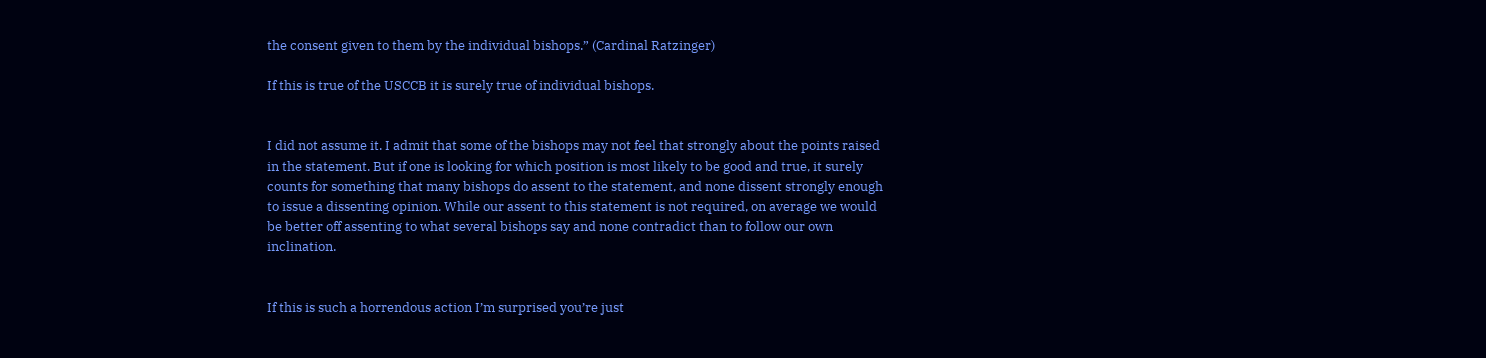the consent given to them by the individual bishops.” (Cardinal Ratzinger)

If this is true of the USCCB it is surely true of individual bishops.


I did not assume it. I admit that some of the bishops may not feel that strongly about the points raised in the statement. But if one is looking for which position is most likely to be good and true, it surely counts for something that many bishops do assent to the statement, and none dissent strongly enough to issue a dissenting opinion. While our assent to this statement is not required, on average we would be better off assenting to what several bishops say and none contradict than to follow our own inclination.


If this is such a horrendous action I’m surprised you’re just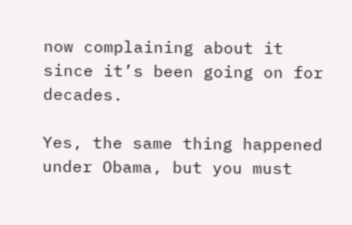now complaining about it since it’s been going on for decades.

Yes, the same thing happened under Obama, but you must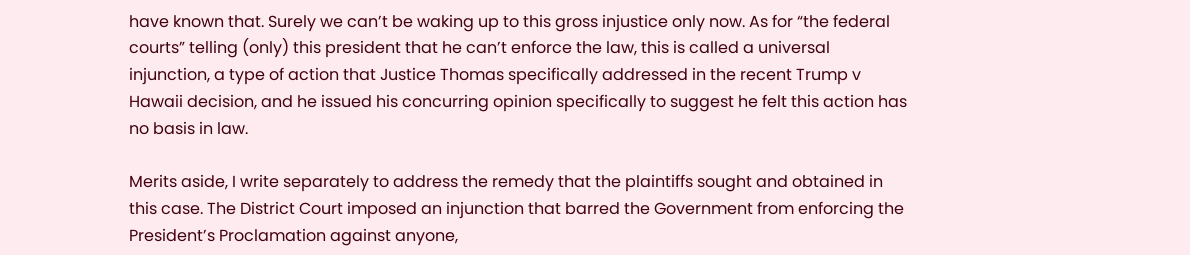have known that. Surely we can’t be waking up to this gross injustice only now. As for “the federal courts” telling (only) this president that he can’t enforce the law, this is called a universal injunction, a type of action that Justice Thomas specifically addressed in the recent Trump v Hawaii decision, and he issued his concurring opinion specifically to suggest he felt this action has no basis in law.

Merits aside, I write separately to address the remedy that the plaintiffs sought and obtained in this case. The District Court imposed an injunction that barred the Government from enforcing the President’s Proclamation against anyone,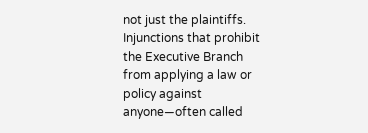not just the plaintiffs. Injunctions that prohibit the Executive Branch from applying a law or policy against anyone—often called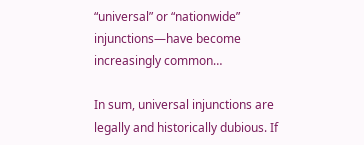“universal” or “nationwide” injunctions—have become increasingly common…

In sum, universal injunctions are legally and historically dubious. If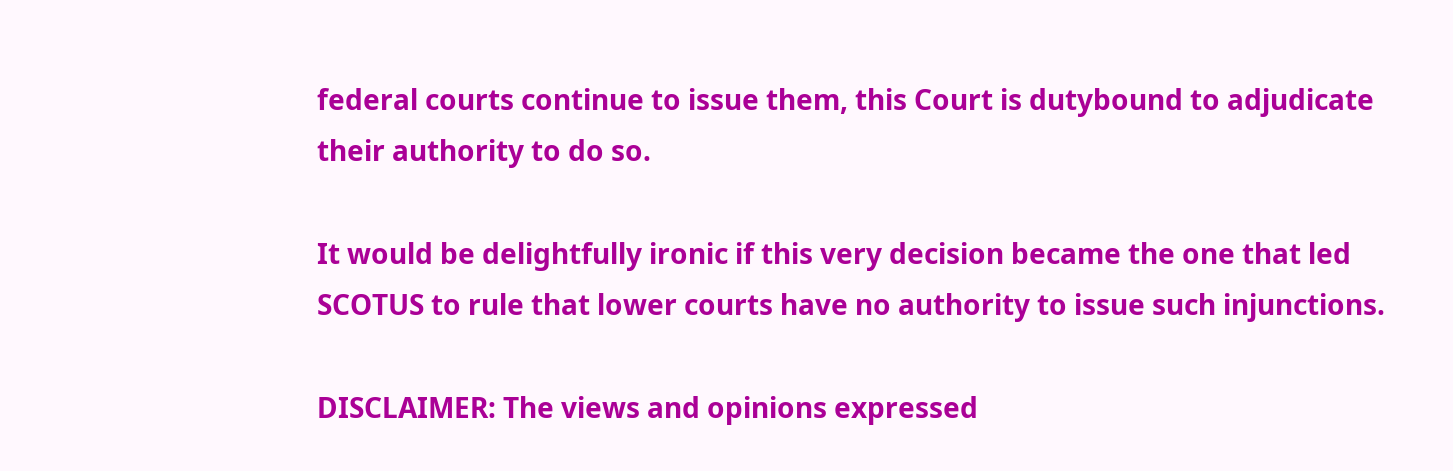federal courts continue to issue them, this Court is dutybound to adjudicate their authority to do so.

It would be delightfully ironic if this very decision became the one that led SCOTUS to rule that lower courts have no authority to issue such injunctions.

DISCLAIMER: The views and opinions expressed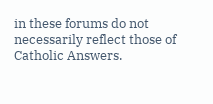in these forums do not necessarily reflect those of Catholic Answers.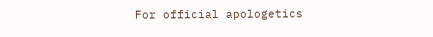For official apologetics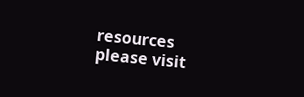resources please visit